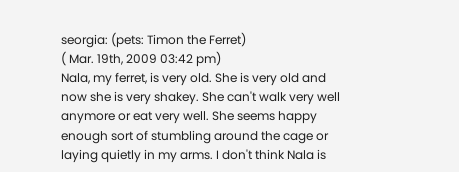seorgia: (pets: Timon the Ferret)
( Mar. 19th, 2009 03:42 pm)
Nala, my ferret, is very old. She is very old and now she is very shakey. She can't walk very well anymore or eat very well. She seems happy enough sort of stumbling around the cage or laying quietly in my arms. I don't think Nala is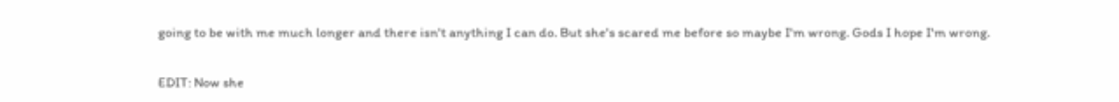going to be with me much longer and there isn't anything I can do. But she's scared me before so maybe I'm wrong. Gods I hope I'm wrong.

EDIT: Now she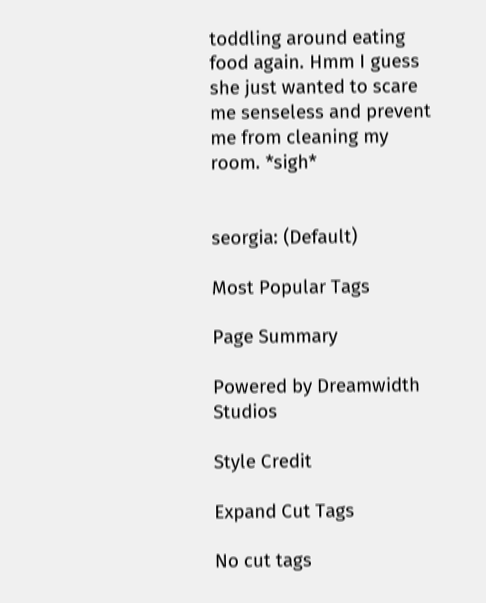toddling around eating food again. Hmm I guess she just wanted to scare me senseless and prevent me from cleaning my room. *sigh*


seorgia: (Default)

Most Popular Tags

Page Summary

Powered by Dreamwidth Studios

Style Credit

Expand Cut Tags

No cut tags